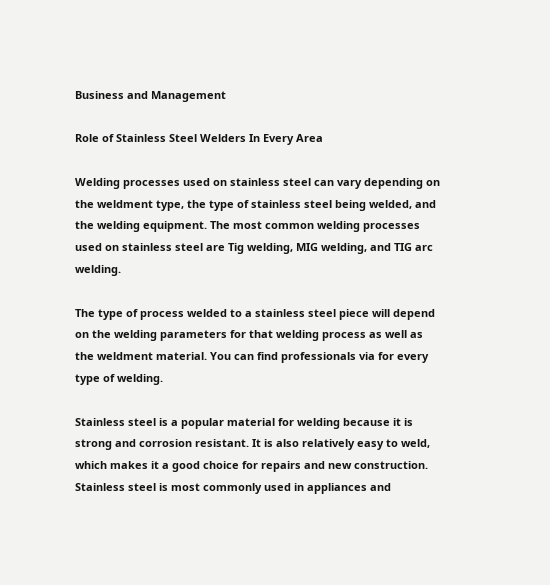Business and Management

Role of Stainless Steel Welders In Every Area

Welding processes used on stainless steel can vary depending on the weldment type, the type of stainless steel being welded, and the welding equipment. The most common welding processes used on stainless steel are Tig welding, MIG welding, and TIG arc welding.

The type of process welded to a stainless steel piece will depend on the welding parameters for that welding process as well as the weldment material. You can find professionals via for every type of welding.

Stainless steel is a popular material for welding because it is strong and corrosion resistant. It is also relatively easy to weld, which makes it a good choice for repairs and new construction. Stainless steel is most commonly used in appliances and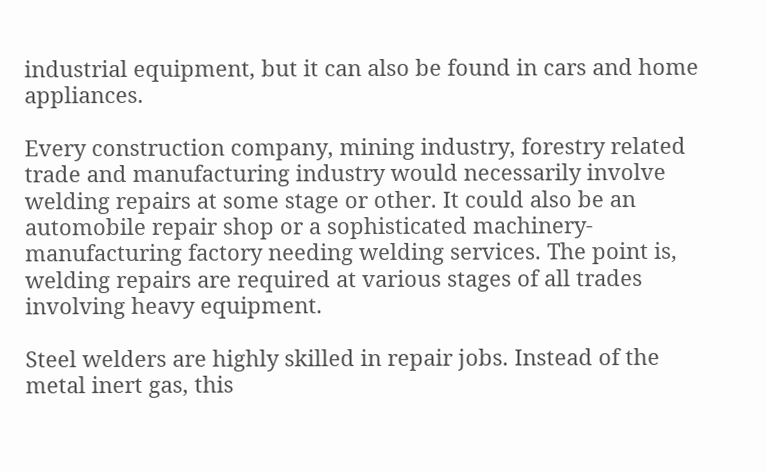industrial equipment, but it can also be found in cars and home appliances.

Every construction company, mining industry, forestry related trade and manufacturing industry would necessarily involve welding repairs at some stage or other. It could also be an automobile repair shop or a sophisticated machinery-manufacturing factory needing welding services. The point is, welding repairs are required at various stages of all trades involving heavy equipment.

Steel welders are highly skilled in repair jobs. Instead of the metal inert gas, this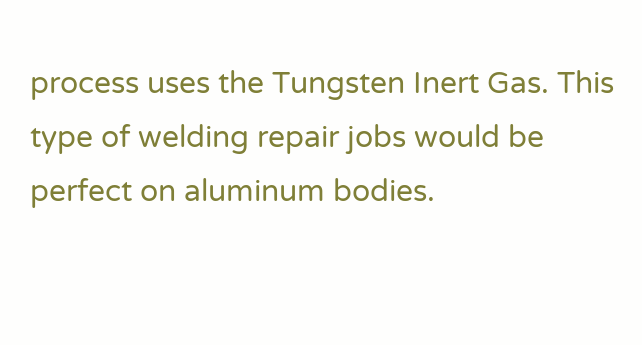process uses the Tungsten Inert Gas. This type of welding repair jobs would be perfect on aluminum bodies.